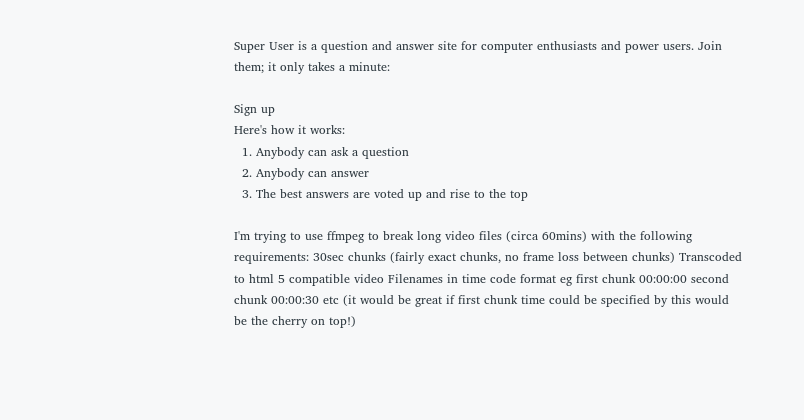Super User is a question and answer site for computer enthusiasts and power users. Join them; it only takes a minute:

Sign up
Here's how it works:
  1. Anybody can ask a question
  2. Anybody can answer
  3. The best answers are voted up and rise to the top

I'm trying to use ffmpeg to break long video files (circa 60mins) with the following requirements: 30sec chunks (fairly exact chunks, no frame loss between chunks) Transcoded to html 5 compatible video Filenames in time code format eg first chunk 00:00:00 second chunk 00:00:30 etc (it would be great if first chunk time could be specified by this would be the cherry on top!)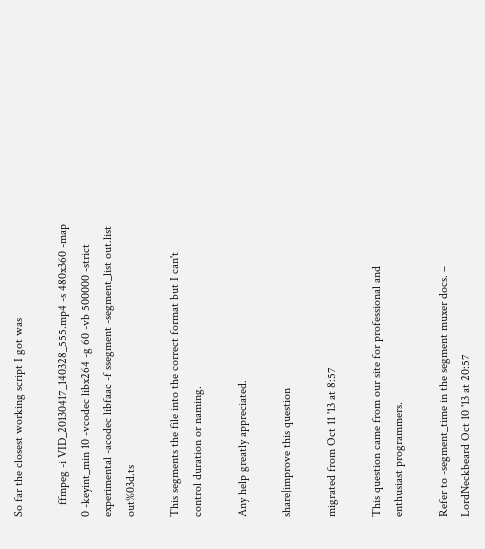So far the closest working script I got was

    ffmpeg -i VID_20130417_140328_555.mp4 -s 480x360 -map 0 -keyint_min 10 -vcodec libx264 -g 60 -vb 500000 -strict experimental -acodec libfaac -f ssegment -segment_list out.list out%03d.ts

This segments the file into the correct format but I can't control duration or naming.

Any help greatly appreciated.

share|improve this question

migrated from Oct 11 '13 at 8:57

This question came from our site for professional and enthusiast programmers.

Refer to -segment_time in the segment muxer docs. – LordNeckbeard Oct 10 '13 at 20:57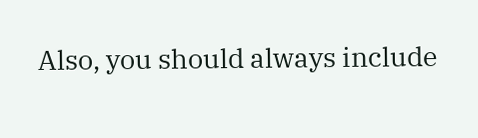Also, you should always include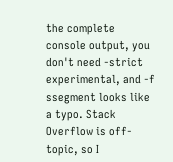the complete console output, you don't need -strict experimental, and -f ssegment looks like a typo. Stack Overflow is off-topic, so I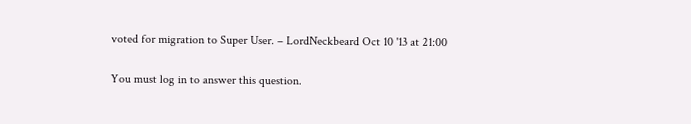voted for migration to Super User. – LordNeckbeard Oct 10 '13 at 21:00

You must log in to answer this question.